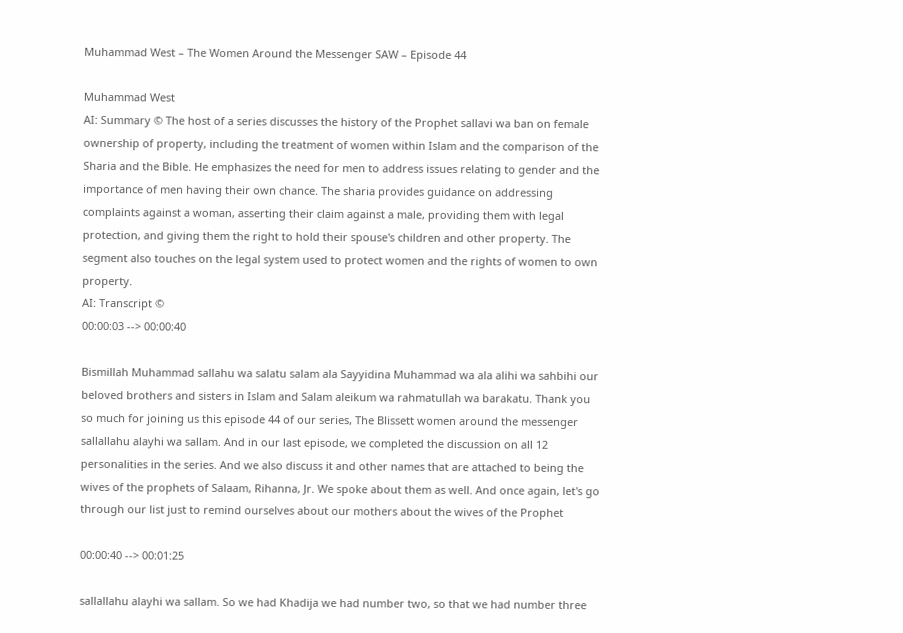Muhammad West – The Women Around the Messenger SAW – Episode 44

Muhammad West
AI: Summary © The host of a series discusses the history of the Prophet sallavi wa ban on female ownership of property, including the treatment of women within Islam and the comparison of the Sharia and the Bible. He emphasizes the need for men to address issues relating to gender and the importance of men having their own chance. The sharia provides guidance on addressing complaints against a woman, asserting their claim against a male, providing them with legal protection, and giving them the right to hold their spouse's children and other property. The segment also touches on the legal system used to protect women and the rights of women to own property.
AI: Transcript ©
00:00:03 --> 00:00:40

Bismillah Muhammad sallahu wa salatu salam ala Sayyidina Muhammad wa ala alihi wa sahbihi our beloved brothers and sisters in Islam and Salam aleikum wa rahmatullah wa barakatu. Thank you so much for joining us this episode 44 of our series, The Blissett women around the messenger sallallahu alayhi wa sallam. And in our last episode, we completed the discussion on all 12 personalities in the series. And we also discuss it and other names that are attached to being the wives of the prophets of Salaam, Rihanna, Jr. We spoke about them as well. And once again, let's go through our list just to remind ourselves about our mothers about the wives of the Prophet

00:00:40 --> 00:01:25

sallallahu alayhi wa sallam. So we had Khadija we had number two, so that we had number three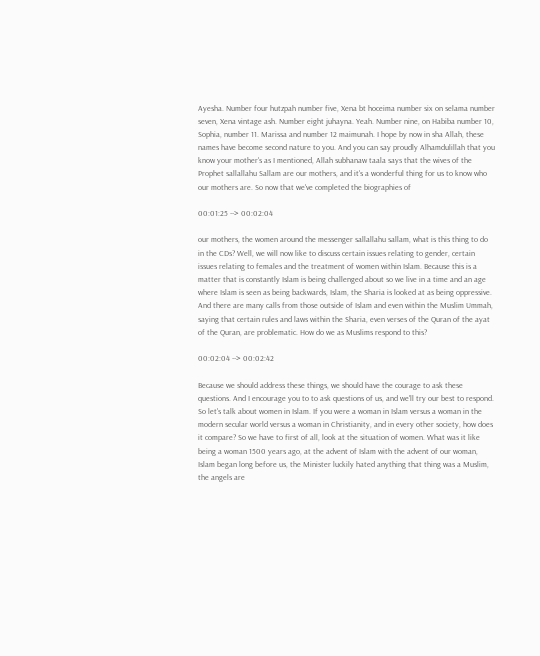Ayesha. Number four hutzpah number five, Xena bt hoceima number six on selama number seven, Xena vintage ash. Number eight juhayna. Yeah. Number nine, on Habiba number 10, Sophia, number 11. Marissa and number 12 maimunah. I hope by now in sha Allah, these names have become second nature to you. And you can say proudly Alhamdulillah that you know your mother's as I mentioned, Allah subhanaw taala says that the wives of the Prophet sallallahu Sallam are our mothers, and it's a wonderful thing for us to know who our mothers are. So now that we've completed the biographies of

00:01:25 --> 00:02:04

our mothers, the women around the messenger sallallahu sallam, what is this thing to do in the CDs? Well, we will now like to discuss certain issues relating to gender, certain issues relating to females and the treatment of women within Islam. Because this is a matter that is constantly Islam is being challenged about so we live in a time and an age where Islam is seen as being backwards, Islam, the Sharia is looked at as being oppressive. And there are many calls from those outside of Islam and even within the Muslim Ummah, saying that certain rules and laws within the Sharia, even verses of the Quran of the ayat of the Quran, are problematic. How do we as Muslims respond to this?

00:02:04 --> 00:02:42

Because we should address these things, we should have the courage to ask these questions. And I encourage you to to ask questions of us, and we'll try our best to respond. So let's talk about women in Islam. If you were a woman in Islam versus a woman in the modern secular world versus a woman in Christianity, and in every other society, how does it compare? So we have to first of all, look at the situation of women. What was it like being a woman 1500 years ago, at the advent of Islam with the advent of our woman, Islam began long before us, the Minister luckily hated anything that thing was a Muslim, the angels are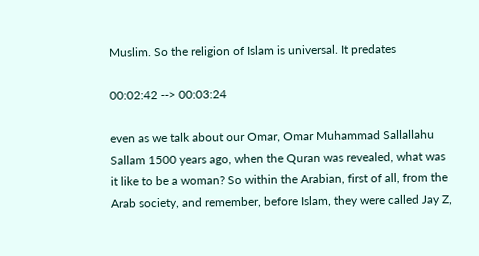Muslim. So the religion of Islam is universal. It predates

00:02:42 --> 00:03:24

even as we talk about our Omar, Omar Muhammad Sallallahu Sallam 1500 years ago, when the Quran was revealed, what was it like to be a woman? So within the Arabian, first of all, from the Arab society, and remember, before Islam, they were called Jay Z,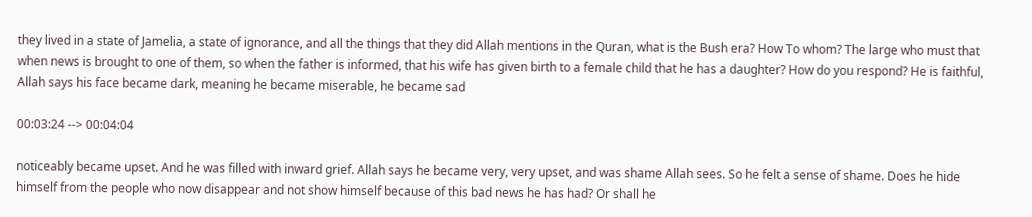they lived in a state of Jamelia, a state of ignorance, and all the things that they did Allah mentions in the Quran, what is the Bush era? How To whom? The large who must that when news is brought to one of them, so when the father is informed, that his wife has given birth to a female child that he has a daughter? How do you respond? He is faithful, Allah says his face became dark, meaning he became miserable, he became sad

00:03:24 --> 00:04:04

noticeably became upset. And he was filled with inward grief. Allah says he became very, very upset, and was shame Allah sees. So he felt a sense of shame. Does he hide himself from the people who now disappear and not show himself because of this bad news he has had? Or shall he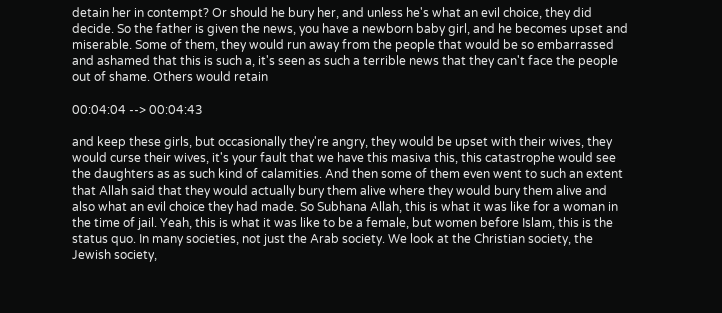detain her in contempt? Or should he bury her, and unless he's what an evil choice, they did decide. So the father is given the news, you have a newborn baby girl, and he becomes upset and miserable. Some of them, they would run away from the people that would be so embarrassed and ashamed that this is such a, it's seen as such a terrible news that they can't face the people out of shame. Others would retain

00:04:04 --> 00:04:43

and keep these girls, but occasionally they're angry, they would be upset with their wives, they would curse their wives, it's your fault that we have this masiva this, this catastrophe would see the daughters as as such kind of calamities. And then some of them even went to such an extent that Allah said that they would actually bury them alive where they would bury them alive and also what an evil choice they had made. So Subhana Allah, this is what it was like for a woman in the time of jail. Yeah, this is what it was like to be a female, but women before Islam, this is the status quo. In many societies, not just the Arab society. We look at the Christian society, the Jewish society,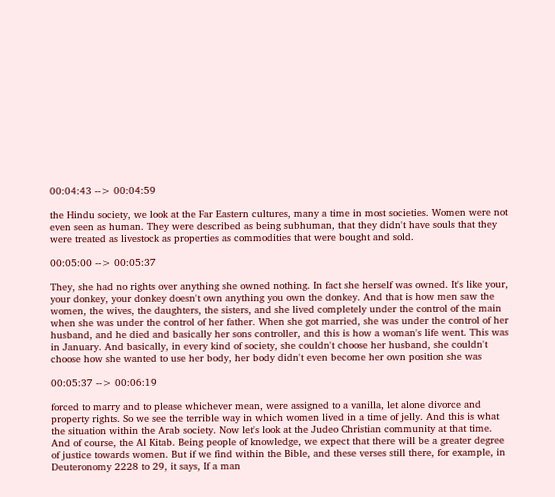00:04:43 --> 00:04:59

the Hindu society, we look at the Far Eastern cultures, many a time in most societies. Women were not even seen as human. They were described as being subhuman, that they didn't have souls that they were treated as livestock as properties as commodities that were bought and sold.

00:05:00 --> 00:05:37

They, she had no rights over anything she owned nothing. In fact she herself was owned. It's like your, your donkey, your donkey doesn't own anything you own the donkey. And that is how men saw the women, the wives, the daughters, the sisters, and she lived completely under the control of the main when she was under the control of her father. When she got married, she was under the control of her husband, and he died and basically her sons controller, and this is how a woman's life went. This was in January. And basically, in every kind of society, she couldn't choose her husband, she couldn't choose how she wanted to use her body, her body didn't even become her own position she was

00:05:37 --> 00:06:19

forced to marry and to please whichever mean, were assigned to a vanilla, let alone divorce and property rights. So we see the terrible way in which women lived in a time of jelly. And this is what the situation within the Arab society. Now let's look at the Judeo Christian community at that time. And of course, the Al Kitab. Being people of knowledge, we expect that there will be a greater degree of justice towards women. But if we find within the Bible, and these verses still there, for example, in Deuteronomy 2228 to 29, it says, If a man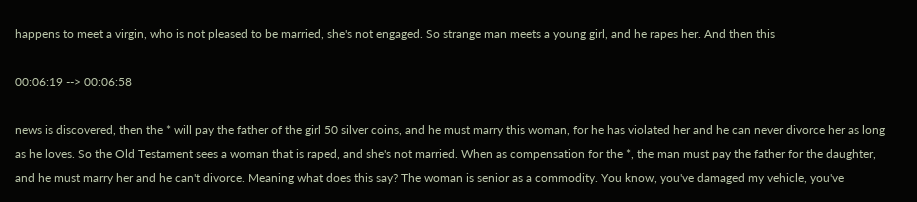happens to meet a virgin, who is not pleased to be married, she's not engaged. So strange man meets a young girl, and he rapes her. And then this

00:06:19 --> 00:06:58

news is discovered, then the * will pay the father of the girl 50 silver coins, and he must marry this woman, for he has violated her and he can never divorce her as long as he loves. So the Old Testament sees a woman that is raped, and she's not married. When as compensation for the *, the man must pay the father for the daughter, and he must marry her and he can't divorce. Meaning what does this say? The woman is senior as a commodity. You know, you've damaged my vehicle, you've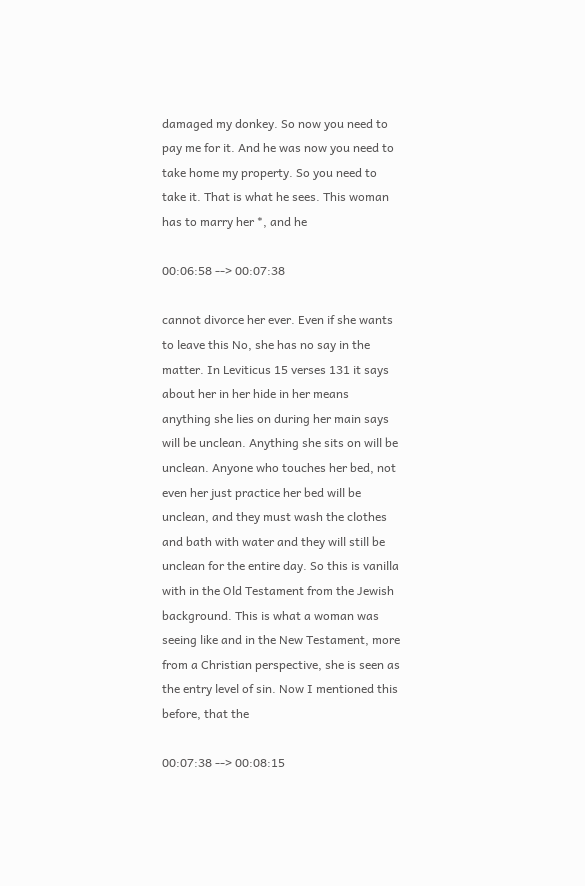damaged my donkey. So now you need to pay me for it. And he was now you need to take home my property. So you need to take it. That is what he sees. This woman has to marry her *, and he

00:06:58 --> 00:07:38

cannot divorce her ever. Even if she wants to leave this No, she has no say in the matter. In Leviticus 15 verses 131 it says about her in her hide in her means anything she lies on during her main says will be unclean. Anything she sits on will be unclean. Anyone who touches her bed, not even her just practice her bed will be unclean, and they must wash the clothes and bath with water and they will still be unclean for the entire day. So this is vanilla with in the Old Testament from the Jewish background. This is what a woman was seeing like and in the New Testament, more from a Christian perspective, she is seen as the entry level of sin. Now I mentioned this before, that the

00:07:38 --> 00:08:15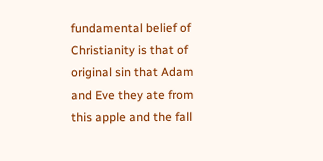fundamental belief of Christianity is that of original sin that Adam and Eve they ate from this apple and the fall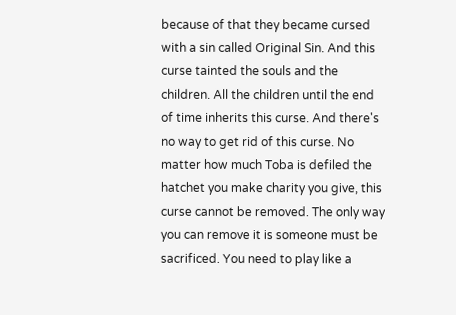because of that they became cursed with a sin called Original Sin. And this curse tainted the souls and the children. All the children until the end of time inherits this curse. And there's no way to get rid of this curse. No matter how much Toba is defiled the hatchet you make charity you give, this curse cannot be removed. The only way you can remove it is someone must be sacrificed. You need to play like a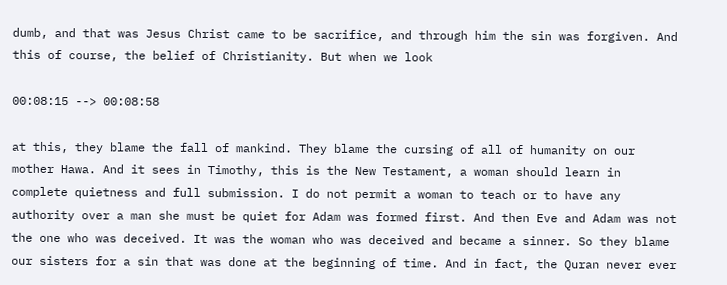dumb, and that was Jesus Christ came to be sacrifice, and through him the sin was forgiven. And this of course, the belief of Christianity. But when we look

00:08:15 --> 00:08:58

at this, they blame the fall of mankind. They blame the cursing of all of humanity on our mother Hawa. And it sees in Timothy, this is the New Testament, a woman should learn in complete quietness and full submission. I do not permit a woman to teach or to have any authority over a man she must be quiet for Adam was formed first. And then Eve and Adam was not the one who was deceived. It was the woman who was deceived and became a sinner. So they blame our sisters for a sin that was done at the beginning of time. And in fact, the Quran never ever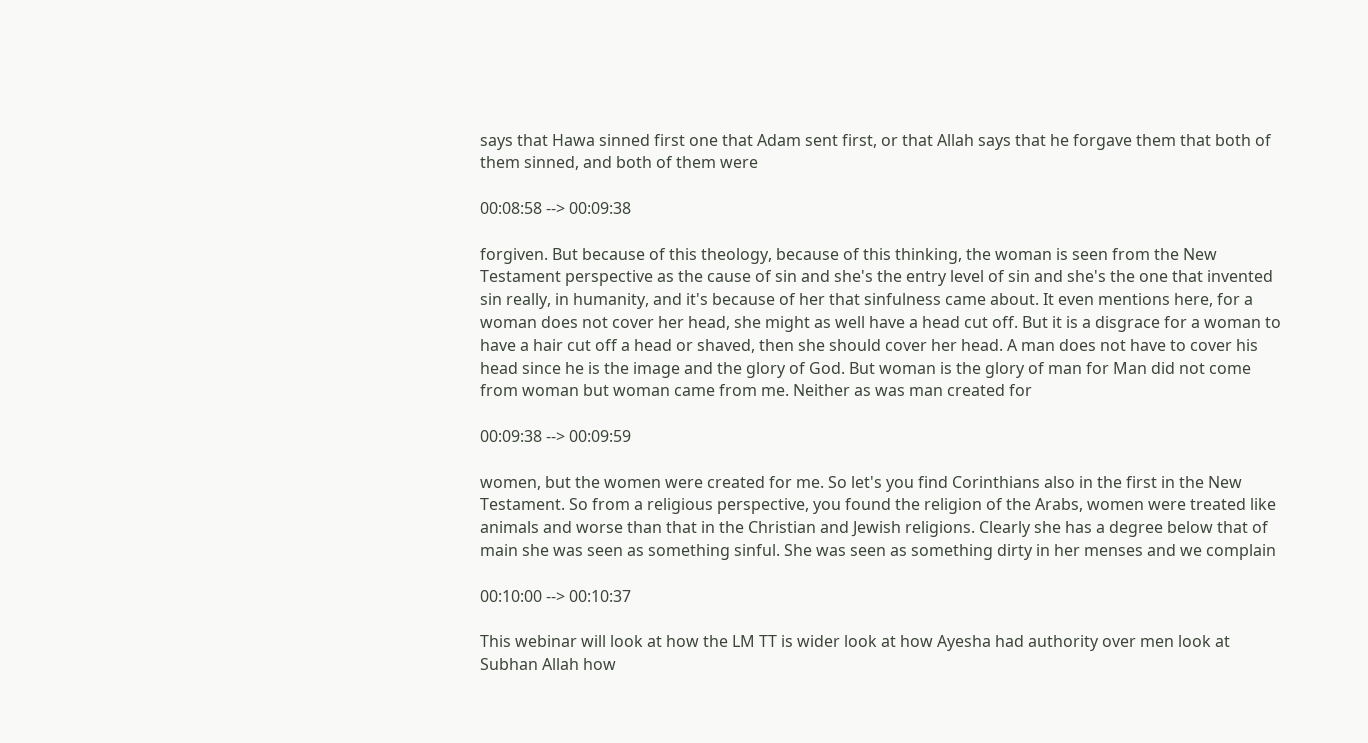says that Hawa sinned first one that Adam sent first, or that Allah says that he forgave them that both of them sinned, and both of them were

00:08:58 --> 00:09:38

forgiven. But because of this theology, because of this thinking, the woman is seen from the New Testament perspective as the cause of sin and she's the entry level of sin and she's the one that invented sin really, in humanity, and it's because of her that sinfulness came about. It even mentions here, for a woman does not cover her head, she might as well have a head cut off. But it is a disgrace for a woman to have a hair cut off a head or shaved, then she should cover her head. A man does not have to cover his head since he is the image and the glory of God. But woman is the glory of man for Man did not come from woman but woman came from me. Neither as was man created for

00:09:38 --> 00:09:59

women, but the women were created for me. So let's you find Corinthians also in the first in the New Testament. So from a religious perspective, you found the religion of the Arabs, women were treated like animals and worse than that in the Christian and Jewish religions. Clearly she has a degree below that of main she was seen as something sinful. She was seen as something dirty in her menses and we complain

00:10:00 --> 00:10:37

This webinar will look at how the LM TT is wider look at how Ayesha had authority over men look at Subhan Allah how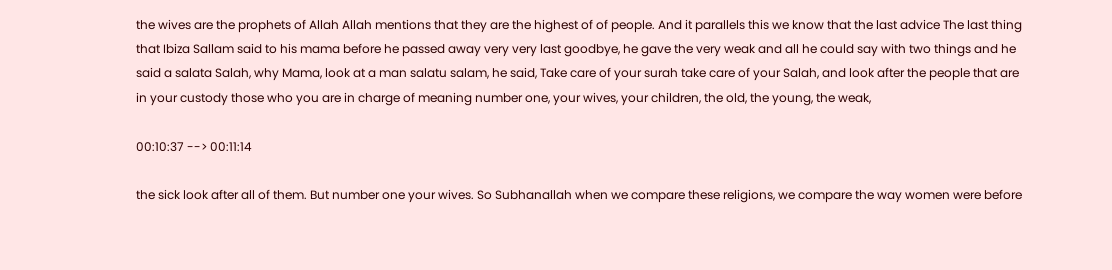the wives are the prophets of Allah Allah mentions that they are the highest of of people. And it parallels this we know that the last advice The last thing that Ibiza Sallam said to his mama before he passed away very very last goodbye, he gave the very weak and all he could say with two things and he said a salata Salah, why Mama, look at a man salatu salam, he said, Take care of your surah take care of your Salah, and look after the people that are in your custody those who you are in charge of meaning number one, your wives, your children, the old, the young, the weak,

00:10:37 --> 00:11:14

the sick look after all of them. But number one your wives. So Subhanallah when we compare these religions, we compare the way women were before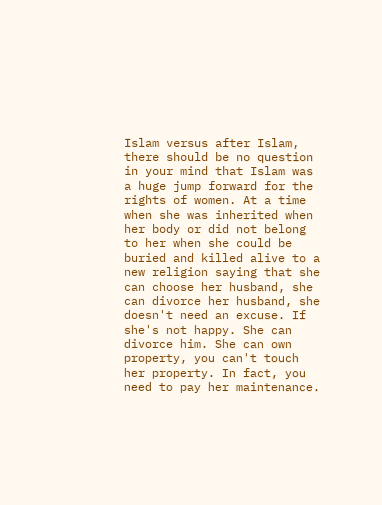Islam versus after Islam, there should be no question in your mind that Islam was a huge jump forward for the rights of women. At a time when she was inherited when her body or did not belong to her when she could be buried and killed alive to a new religion saying that she can choose her husband, she can divorce her husband, she doesn't need an excuse. If she's not happy. She can divorce him. She can own property, you can't touch her property. In fact, you need to pay her maintenance.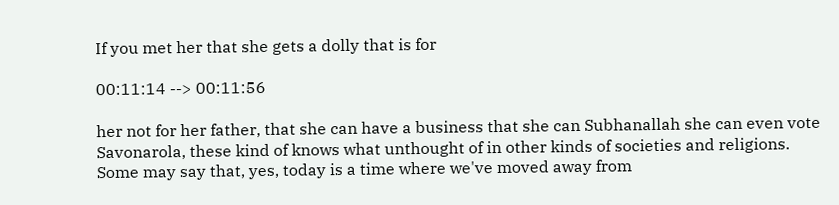If you met her that she gets a dolly that is for

00:11:14 --> 00:11:56

her not for her father, that she can have a business that she can Subhanallah she can even vote Savonarola, these kind of knows what unthought of in other kinds of societies and religions. Some may say that, yes, today is a time where we've moved away from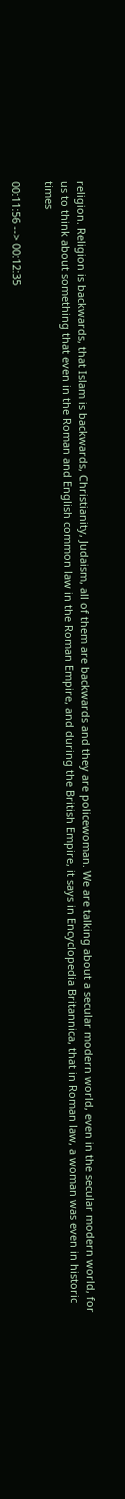religion. Religion is backwards, that Islam is backwards, Christianity, Judaism, all of them are backwards and they are policewoman. We are talking about a secular modern world, even in the secular modern world, for us to think about something that even in the Roman and English common law in the Roman Empire, and during the British Empire, it says in Encyclopedia Britannica, that in Roman law, a woman was even in historic times

00:11:56 --> 00:12:35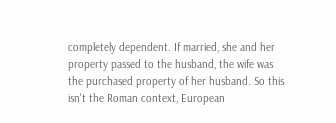completely dependent. If married, she and her property passed to the husband, the wife was the purchased property of her husband. So this isn't the Roman context, European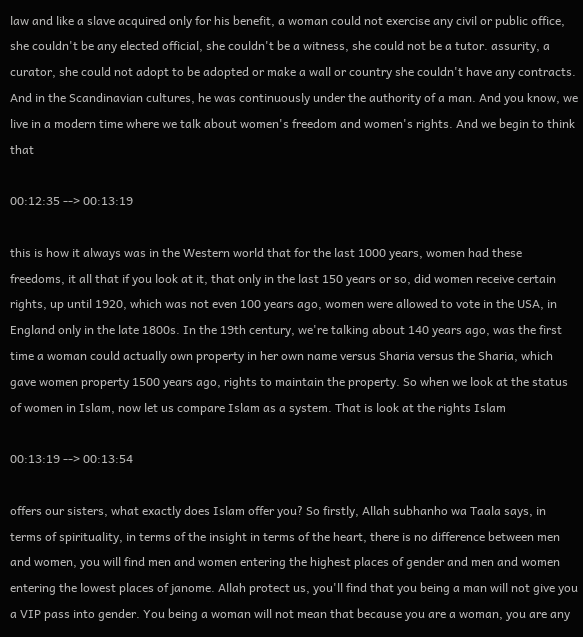law and like a slave acquired only for his benefit, a woman could not exercise any civil or public office, she couldn't be any elected official, she couldn't be a witness, she could not be a tutor. assurity, a curator, she could not adopt to be adopted or make a wall or country she couldn't have any contracts. And in the Scandinavian cultures, he was continuously under the authority of a man. And you know, we live in a modern time where we talk about women's freedom and women's rights. And we begin to think that

00:12:35 --> 00:13:19

this is how it always was in the Western world that for the last 1000 years, women had these freedoms, it all that if you look at it, that only in the last 150 years or so, did women receive certain rights, up until 1920, which was not even 100 years ago, women were allowed to vote in the USA, in England only in the late 1800s. In the 19th century, we're talking about 140 years ago, was the first time a woman could actually own property in her own name versus Sharia versus the Sharia, which gave women property 1500 years ago, rights to maintain the property. So when we look at the status of women in Islam, now let us compare Islam as a system. That is look at the rights Islam

00:13:19 --> 00:13:54

offers our sisters, what exactly does Islam offer you? So firstly, Allah subhanho wa Taala says, in terms of spirituality, in terms of the insight in terms of the heart, there is no difference between men and women, you will find men and women entering the highest places of gender and men and women entering the lowest places of janome. Allah protect us, you'll find that you being a man will not give you a VIP pass into gender. You being a woman will not mean that because you are a woman, you are any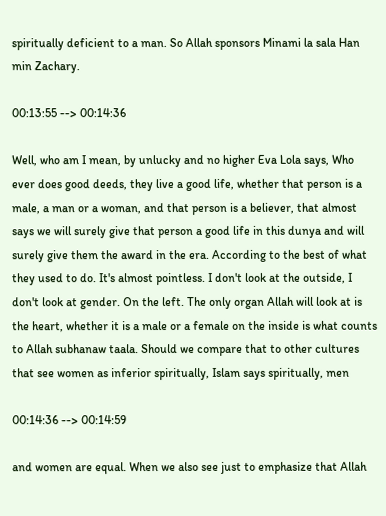spiritually deficient to a man. So Allah sponsors Minami la sala Han min Zachary.

00:13:55 --> 00:14:36

Well, who am I mean, by unlucky and no higher Eva Lola says, Who ever does good deeds, they live a good life, whether that person is a male, a man or a woman, and that person is a believer, that almost says we will surely give that person a good life in this dunya and will surely give them the award in the era. According to the best of what they used to do. It's almost pointless. I don't look at the outside, I don't look at gender. On the left. The only organ Allah will look at is the heart, whether it is a male or a female on the inside is what counts to Allah subhanaw taala. Should we compare that to other cultures that see women as inferior spiritually, Islam says spiritually, men

00:14:36 --> 00:14:59

and women are equal. When we also see just to emphasize that Allah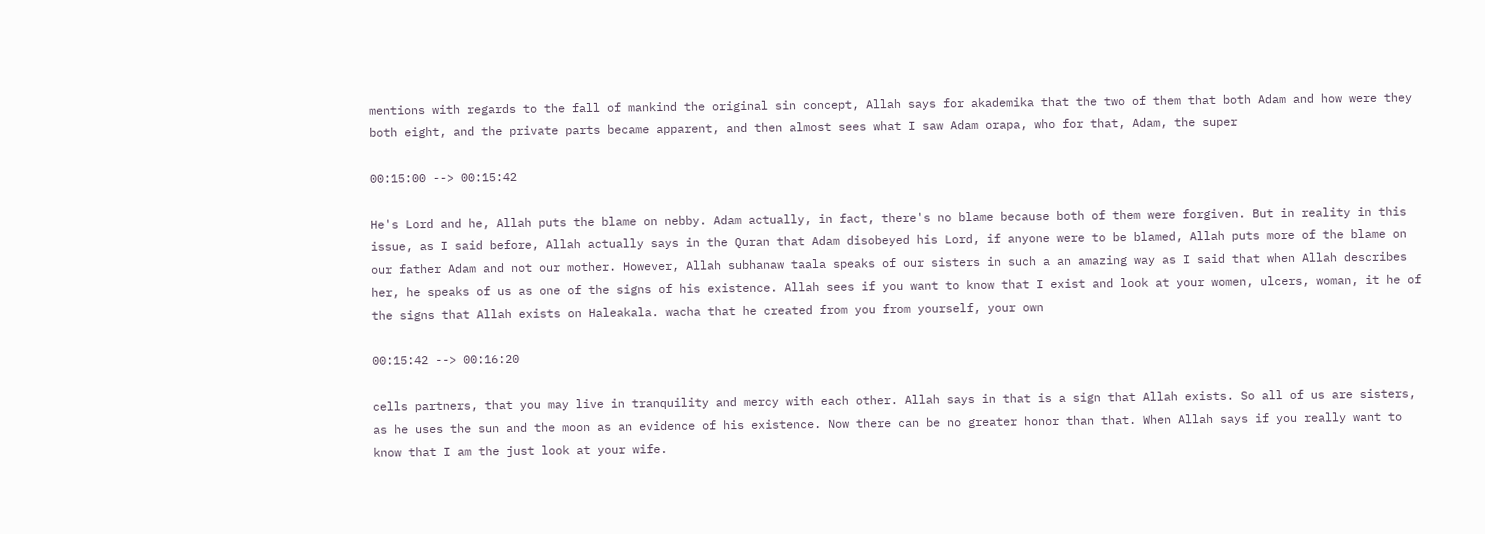mentions with regards to the fall of mankind the original sin concept, Allah says for akademika that the two of them that both Adam and how were they both eight, and the private parts became apparent, and then almost sees what I saw Adam orapa, who for that, Adam, the super

00:15:00 --> 00:15:42

He's Lord and he, Allah puts the blame on nebby. Adam actually, in fact, there's no blame because both of them were forgiven. But in reality in this issue, as I said before, Allah actually says in the Quran that Adam disobeyed his Lord, if anyone were to be blamed, Allah puts more of the blame on our father Adam and not our mother. However, Allah subhanaw taala speaks of our sisters in such a an amazing way as I said that when Allah describes her, he speaks of us as one of the signs of his existence. Allah sees if you want to know that I exist and look at your women, ulcers, woman, it he of the signs that Allah exists on Haleakala. wacha that he created from you from yourself, your own

00:15:42 --> 00:16:20

cells partners, that you may live in tranquility and mercy with each other. Allah says in that is a sign that Allah exists. So all of us are sisters, as he uses the sun and the moon as an evidence of his existence. Now there can be no greater honor than that. When Allah says if you really want to know that I am the just look at your wife.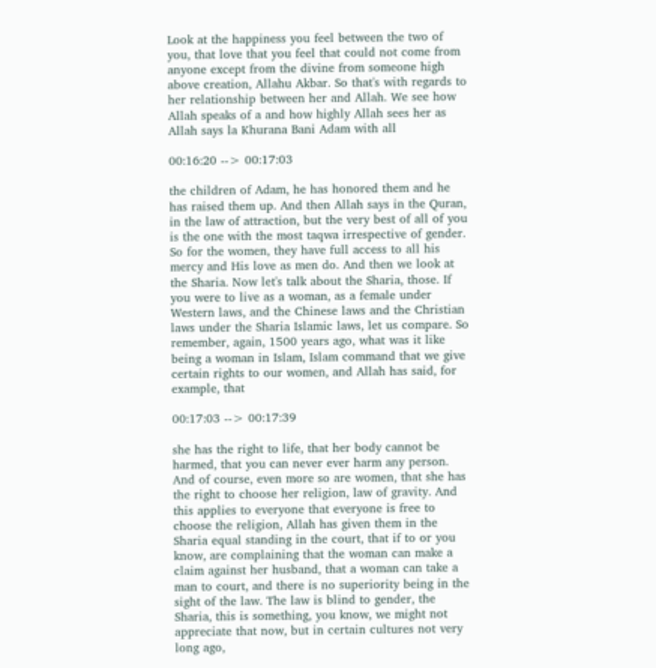Look at the happiness you feel between the two of you, that love that you feel that could not come from anyone except from the divine from someone high above creation, Allahu Akbar. So that's with regards to her relationship between her and Allah. We see how Allah speaks of a and how highly Allah sees her as Allah says la Khurana Bani Adam with all

00:16:20 --> 00:17:03

the children of Adam, he has honored them and he has raised them up. And then Allah says in the Quran, in the law of attraction, but the very best of all of you is the one with the most taqwa irrespective of gender. So for the women, they have full access to all his mercy and His love as men do. And then we look at the Sharia. Now let's talk about the Sharia, those. If you were to live as a woman, as a female under Western laws, and the Chinese laws and the Christian laws under the Sharia Islamic laws, let us compare. So remember, again, 1500 years ago, what was it like being a woman in Islam, Islam command that we give certain rights to our women, and Allah has said, for example, that

00:17:03 --> 00:17:39

she has the right to life, that her body cannot be harmed, that you can never ever harm any person. And of course, even more so are women, that she has the right to choose her religion, law of gravity. And this applies to everyone that everyone is free to choose the religion, Allah has given them in the Sharia equal standing in the court, that if to or you know, are complaining that the woman can make a claim against her husband, that a woman can take a man to court, and there is no superiority being in the sight of the law. The law is blind to gender, the Sharia, this is something, you know, we might not appreciate that now, but in certain cultures not very long ago,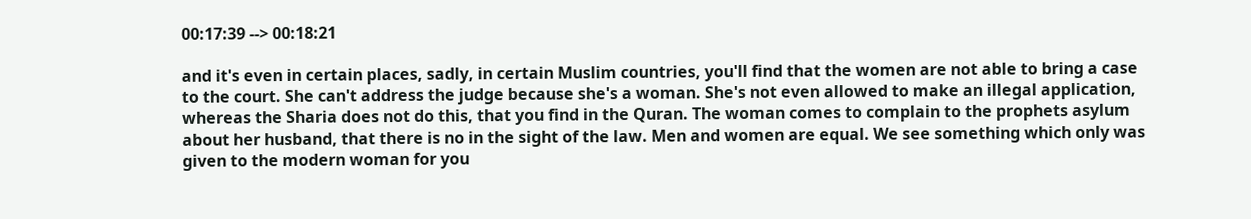00:17:39 --> 00:18:21

and it's even in certain places, sadly, in certain Muslim countries, you'll find that the women are not able to bring a case to the court. She can't address the judge because she's a woman. She's not even allowed to make an illegal application, whereas the Sharia does not do this, that you find in the Quran. The woman comes to complain to the prophets asylum about her husband, that there is no in the sight of the law. Men and women are equal. We see something which only was given to the modern woman for you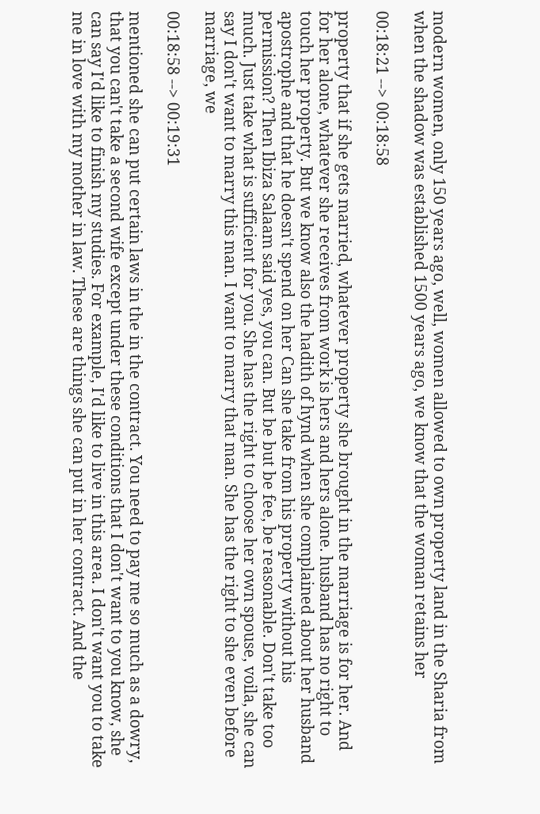modern women, only 150 years ago, well, women allowed to own property land in the Sharia from when the shadow was established 1500 years ago, we know that the woman retains her

00:18:21 --> 00:18:58

property that if she gets married, whatever property she brought in the marriage is for her. And for her alone, whatever she receives from work is hers and hers alone. husband has no right to touch her property. But we know also the hadith of hynd when she complained about her husband apostrophe and that he doesn't spend on her Can she take from his property without his permission? Then Ibiza Salaam said yes, you can. But be but be fee, be reasonable. Don't take too much. Just take what is sufficient for you. She has the right to choose her own spouse, voila, she can say I don't want to marry this man. I want to marry that man. She has the right to she even before marriage, we

00:18:58 --> 00:19:31

mentioned she can put certain laws in the in the contract. You need to pay me so much as a dowry, that you can't take a second wife except under these conditions that I don't want to you know, she can say I'd like to finish my studies. For example, I'd like to live in this area. I don't want you to take me in love with my mother in law. These are things she can put in her contract. And the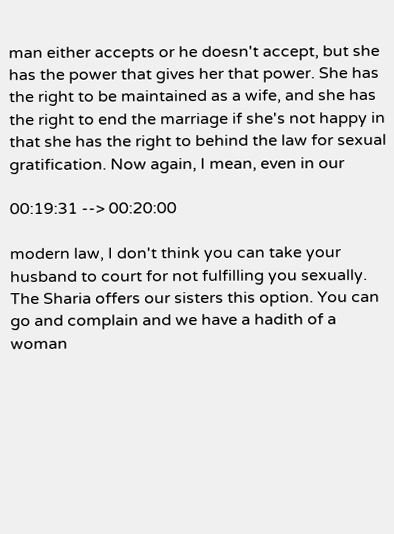man either accepts or he doesn't accept, but she has the power that gives her that power. She has the right to be maintained as a wife, and she has the right to end the marriage if she's not happy in that she has the right to behind the law for sexual gratification. Now again, I mean, even in our

00:19:31 --> 00:20:00

modern law, I don't think you can take your husband to court for not fulfilling you sexually. The Sharia offers our sisters this option. You can go and complain and we have a hadith of a woman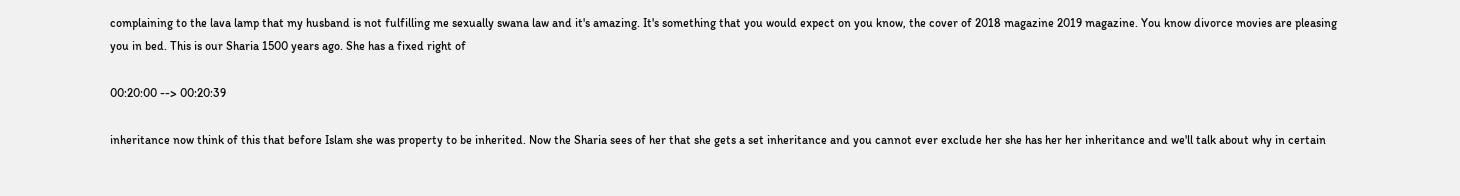complaining to the lava lamp that my husband is not fulfilling me sexually swana law and it's amazing. It's something that you would expect on you know, the cover of 2018 magazine 2019 magazine. You know divorce movies are pleasing you in bed. This is our Sharia 1500 years ago. She has a fixed right of

00:20:00 --> 00:20:39

inheritance now think of this that before Islam she was property to be inherited. Now the Sharia sees of her that she gets a set inheritance and you cannot ever exclude her she has her her inheritance and we'll talk about why in certain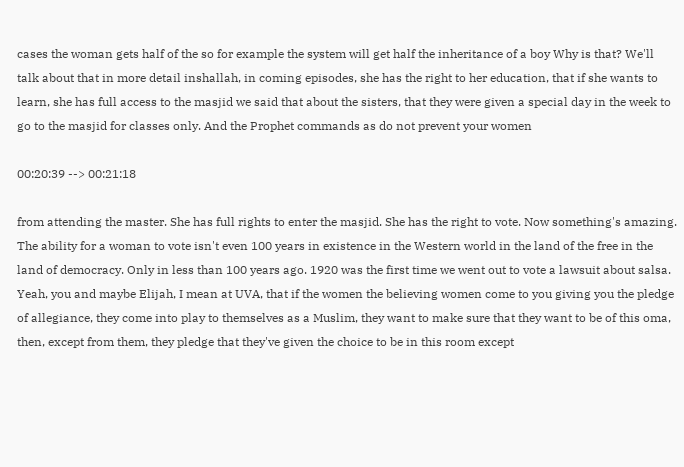cases the woman gets half of the so for example the system will get half the inheritance of a boy Why is that? We'll talk about that in more detail inshallah, in coming episodes, she has the right to her education, that if she wants to learn, she has full access to the masjid we said that about the sisters, that they were given a special day in the week to go to the masjid for classes only. And the Prophet commands as do not prevent your women

00:20:39 --> 00:21:18

from attending the master. She has full rights to enter the masjid. She has the right to vote. Now something's amazing. The ability for a woman to vote isn't even 100 years in existence in the Western world in the land of the free in the land of democracy. Only in less than 100 years ago. 1920 was the first time we went out to vote a lawsuit about salsa. Yeah, you and maybe Elijah, I mean at UVA, that if the women the believing women come to you giving you the pledge of allegiance, they come into play to themselves as a Muslim, they want to make sure that they want to be of this oma, then, except from them, they pledge that they've given the choice to be in this room except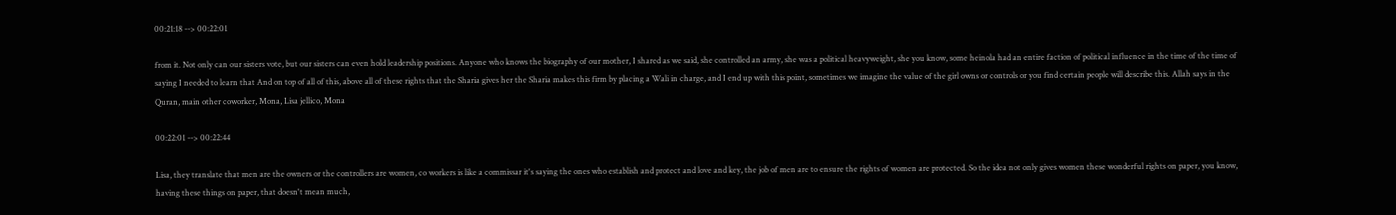00:21:18 --> 00:22:01

from it. Not only can our sisters vote, but our sisters can even hold leadership positions. Anyone who knows the biography of our mother, I shared as we said, she controlled an army, she was a political heavyweight, she you know, some heinola had an entire faction of political influence in the time of the time of saying I needed to learn that And on top of all of this, above all of these rights that the Sharia gives her the Sharia makes this firm by placing a Wali in charge, and I end up with this point, sometimes we imagine the value of the girl owns or controls or you find certain people will describe this. Allah says in the Quran, main other coworker, Mona, Lisa jellico, Mona

00:22:01 --> 00:22:44

Lisa, they translate that men are the owners or the controllers are women, co workers is like a commissar it's saying the ones who establish and protect and love and key, the job of men are to ensure the rights of women are protected. So the idea not only gives women these wonderful rights on paper, you know, having these things on paper, that doesn't mean much,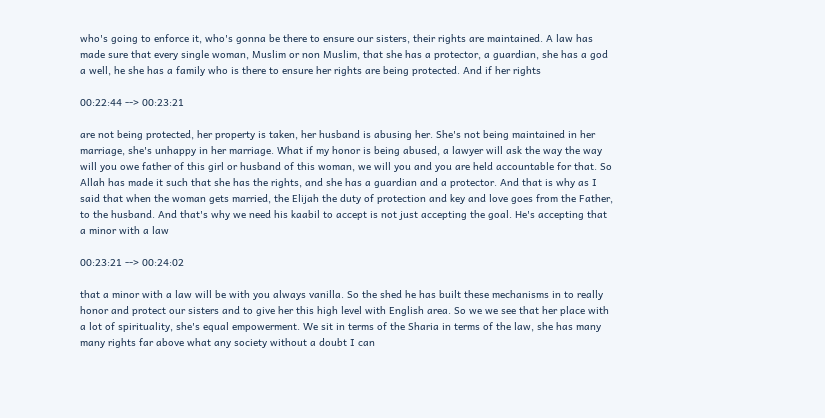who's going to enforce it, who's gonna be there to ensure our sisters, their rights are maintained. A law has made sure that every single woman, Muslim or non Muslim, that she has a protector, a guardian, she has a god a well, he she has a family who is there to ensure her rights are being protected. And if her rights

00:22:44 --> 00:23:21

are not being protected, her property is taken, her husband is abusing her. She's not being maintained in her marriage, she's unhappy in her marriage. What if my honor is being abused, a lawyer will ask the way the way will you owe father of this girl or husband of this woman, we will you and you are held accountable for that. So Allah has made it such that she has the rights, and she has a guardian and a protector. And that is why as I said that when the woman gets married, the Elijah the duty of protection and key and love goes from the Father, to the husband. And that's why we need his kaabil to accept is not just accepting the goal. He's accepting that a minor with a law

00:23:21 --> 00:24:02

that a minor with a law will be with you always vanilla. So the shed he has built these mechanisms in to really honor and protect our sisters and to give her this high level with English area. So we we see that her place with a lot of spirituality, she's equal empowerment. We sit in terms of the Sharia in terms of the law, she has many many rights far above what any society without a doubt I can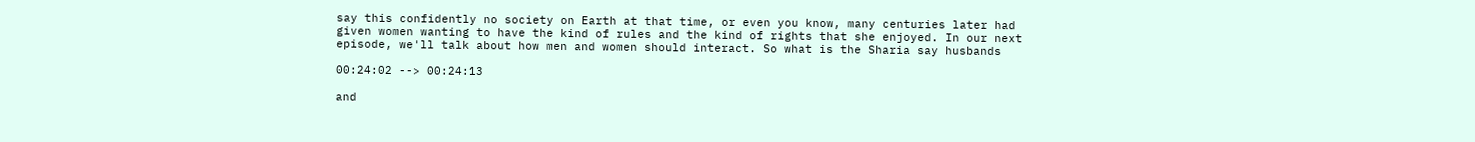say this confidently no society on Earth at that time, or even you know, many centuries later had given women wanting to have the kind of rules and the kind of rights that she enjoyed. In our next episode, we'll talk about how men and women should interact. So what is the Sharia say husbands

00:24:02 --> 00:24:13

and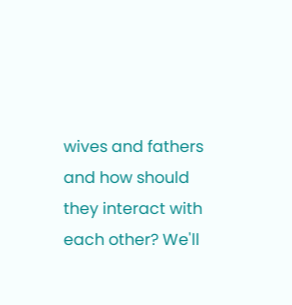wives and fathers and how should they interact with each other? We'll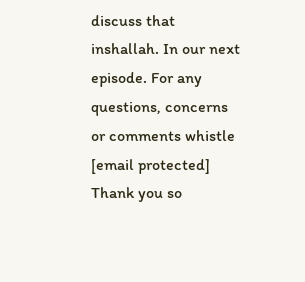discuss that inshallah. In our next episode. For any questions, concerns or comments whistle [email protected] Thank you so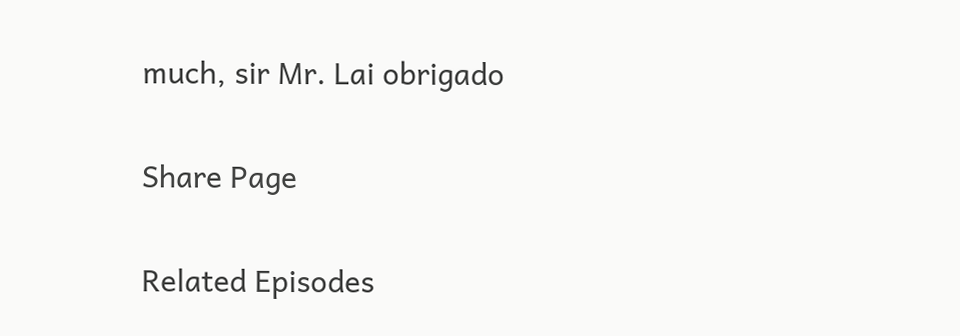much, sir Mr. Lai obrigado

Share Page

Related Episodes